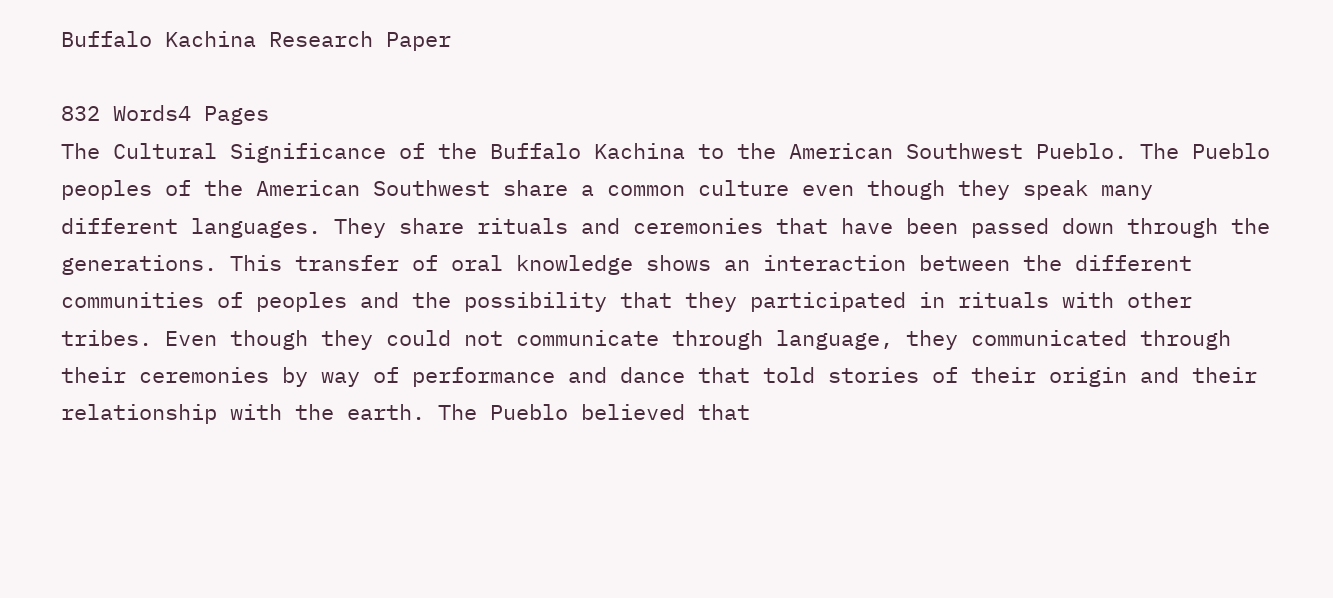Buffalo Kachina Research Paper

832 Words4 Pages
The Cultural Significance of the Buffalo Kachina to the American Southwest Pueblo. The Pueblo peoples of the American Southwest share a common culture even though they speak many different languages. They share rituals and ceremonies that have been passed down through the generations. This transfer of oral knowledge shows an interaction between the different communities of peoples and the possibility that they participated in rituals with other tribes. Even though they could not communicate through language, they communicated through their ceremonies by way of performance and dance that told stories of their origin and their relationship with the earth. The Pueblo believed that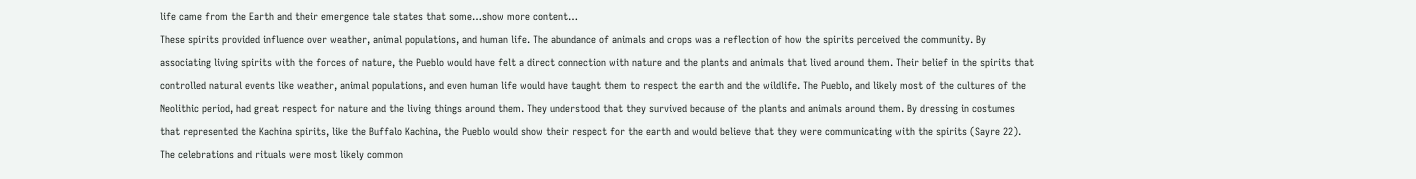life came from the Earth and their emergence tale states that some…show more content…
These spirits provided influence over weather, animal populations, and human life. The abundance of animals and crops was a reflection of how the spirits perceived the community. By associating living spirits with the forces of nature, the Pueblo would have felt a direct connection with nature and the plants and animals that lived around them. Their belief in the spirits that controlled natural events like weather, animal populations, and even human life would have taught them to respect the earth and the wildlife. The Pueblo, and likely most of the cultures of the Neolithic period, had great respect for nature and the living things around them. They understood that they survived because of the plants and animals around them. By dressing in costumes that represented the Kachina spirits, like the Buffalo Kachina, the Pueblo would show their respect for the earth and would believe that they were communicating with the spirits (Sayre 22). The celebrations and rituals were most likely common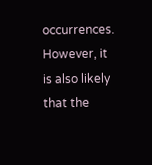occurrences. However, it is also likely that the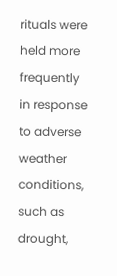rituals were held more frequently in response to adverse weather conditions, such as drought,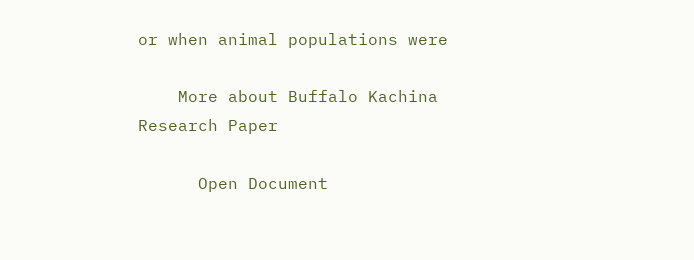or when animal populations were

    More about Buffalo Kachina Research Paper

      Open Document